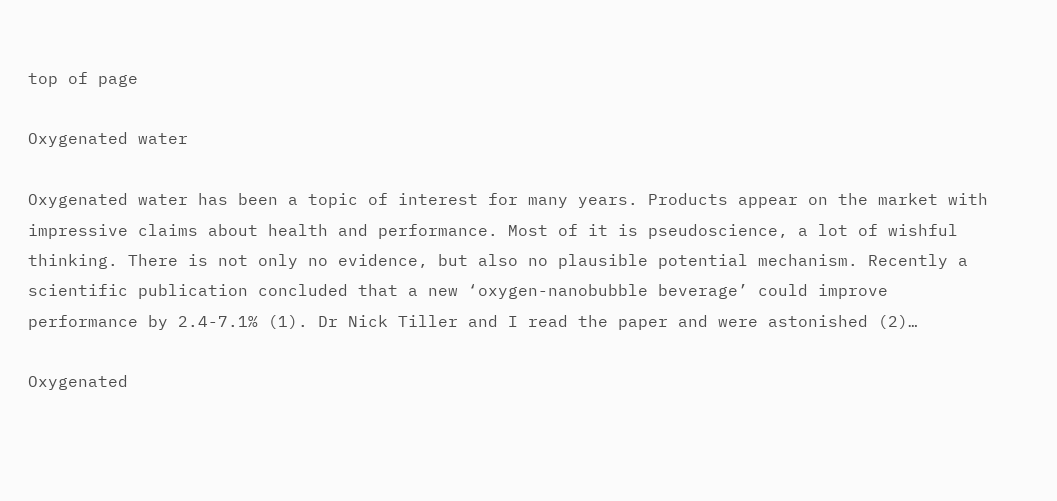top of page

Oxygenated water

Oxygenated water has been a topic of interest for many years. Products appear on the market with impressive claims about health and performance. Most of it is pseudoscience, a lot of wishful thinking. There is not only no evidence, but also no plausible potential mechanism. Recently a scientific publication concluded that a new ‘oxygen-nanobubble beverage’ could improve performance by 2.4-7.1% (1). Dr Nick Tiller and I read the paper and were astonished (2)…

Oxygenated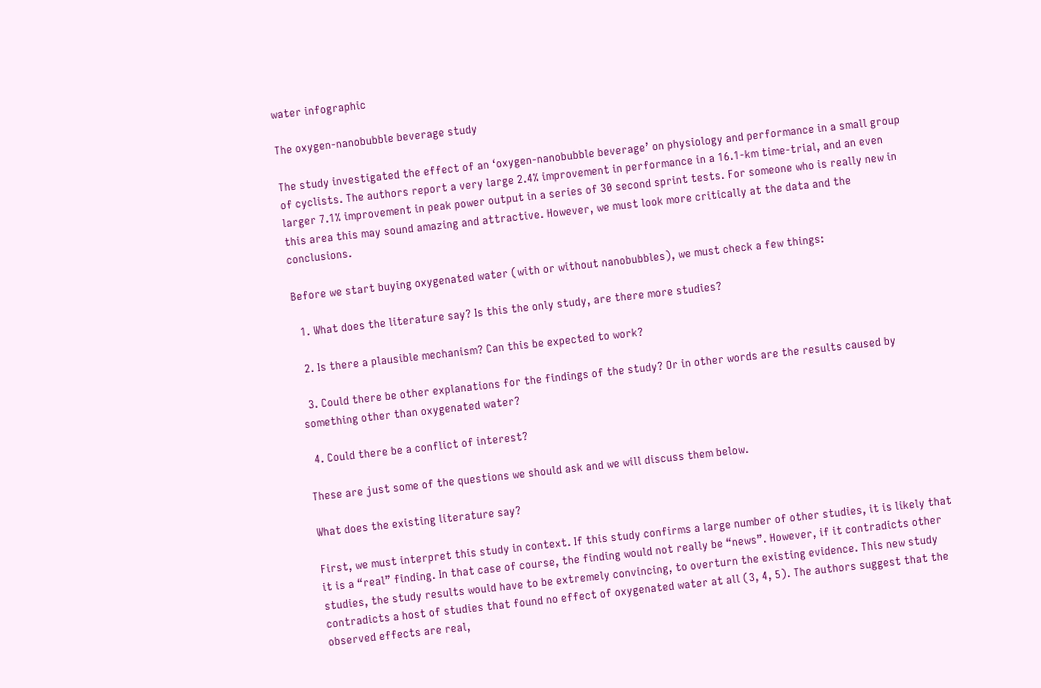water infographic

The oxygen-nanobubble beverage study

The study investigated the effect of an ‘oxygen-nanobubble beverage’ on physiology and performance in a small group of cyclists. The authors report a very large 2.4% improvement in performance in a 16.1-km time-trial, and an even larger 7.1% improvement in peak power output in a series of 30 second sprint tests. For someone who is really new in this area this may sound amazing and attractive. However, we must look more critically at the data and the conclusions.

Before we start buying oxygenated water (with or without nanobubbles), we must check a few things:

  1. What does the literature say? Is this the only study, are there more studies?

  2. Is there a plausible mechanism? Can this be expected to work?

  3. Could there be other explanations for the findings of the study? Or in other words are the results caused by something other than oxygenated water?

  4. Could there be a conflict of interest?

These are just some of the questions we should ask and we will discuss them below.

What does the existing literature say?

First, we must interpret this study in context. If this study confirms a large number of other studies, it is likely that it is a “real” finding. In that case of course, the finding would not really be “news”. However, if it contradicts other studies, the study results would have to be extremely convincing, to overturn the existing evidence. This new study contradicts a host of studies that found no effect of oxygenated water at all (3, 4, 5). The authors suggest that the observed effects are real,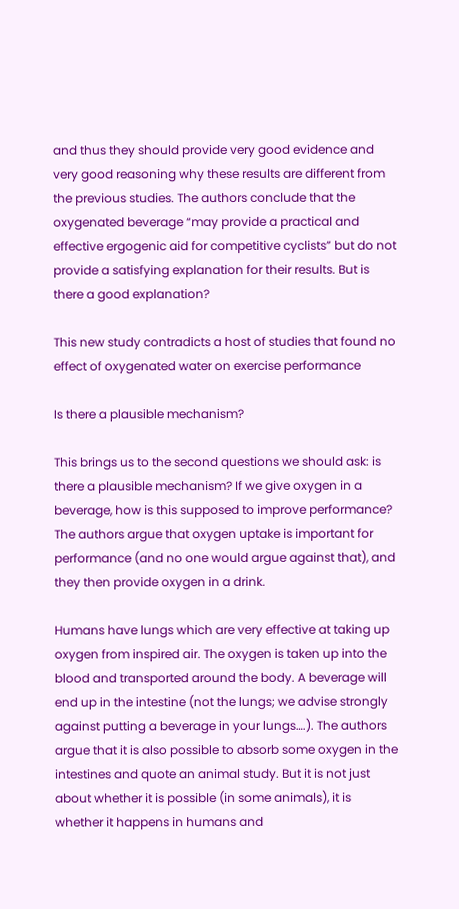and thus they should provide very good evidence and very good reasoning why these results are different from the previous studies. The authors conclude that the oxygenated beverage “may provide a practical and effective ergogenic aid for competitive cyclists” but do not provide a satisfying explanation for their results. But is there a good explanation?

This new study contradicts a host of studies that found no effect of oxygenated water on exercise performance

Is there a plausible mechanism?

This brings us to the second questions we should ask: is there a plausible mechanism? If we give oxygen in a beverage, how is this supposed to improve performance? The authors argue that oxygen uptake is important for performance (and no one would argue against that), and they then provide oxygen in a drink.

Humans have lungs which are very effective at taking up oxygen from inspired air. The oxygen is taken up into the blood and transported around the body. A beverage will end up in the intestine (not the lungs; we advise strongly against putting a beverage in your lungs….). The authors argue that it is also possible to absorb some oxygen in the intestines and quote an animal study. But it is not just about whether it is possible (in some animals), it is whether it happens in humans and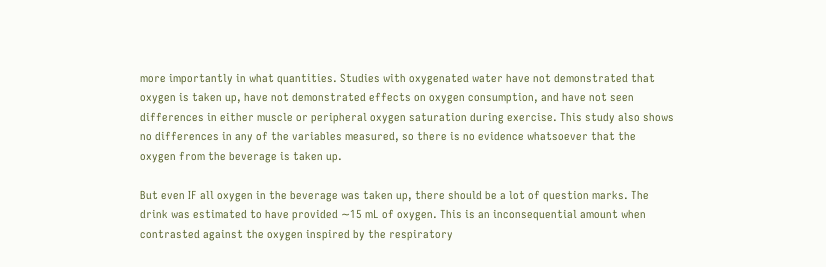more importantly in what quantities. Studies with oxygenated water have not demonstrated that oxygen is taken up, have not demonstrated effects on oxygen consumption, and have not seen differences in either muscle or peripheral oxygen saturation during exercise. This study also shows no differences in any of the variables measured, so there is no evidence whatsoever that the oxygen from the beverage is taken up.

But even IF all oxygen in the beverage was taken up, there should be a lot of question marks. The drink was estimated to have provided ∼15 mL of oxygen. This is an inconsequential amount when contrasted against the oxygen inspired by the respiratory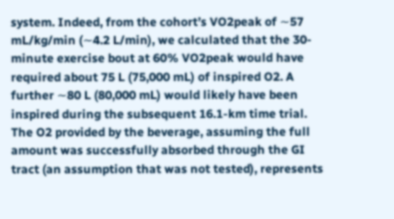system. Indeed, from the cohort’s VO2peak of ∼57 mL/kg/min (∼4.2 L/min), we calculated that the 30-minute exercise bout at 60% VO2peak would have required about 75 L (75,000 mL) of inspired O2. A further ∼80 L (80,000 mL) would likely have been inspired during the subsequent 16.1-km time trial. The O2 provided by the beverage, assuming the full amount was successfully absorbed through the GI tract (an assumption that was not tested), represents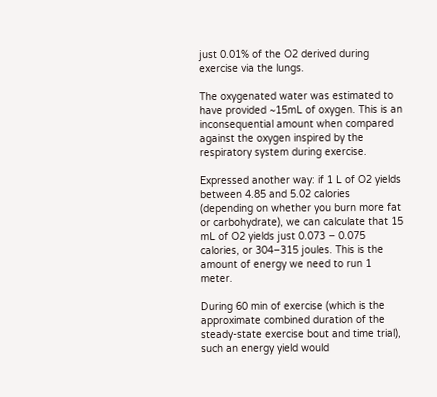just 0.01% of the O2 derived during exercise via the lungs.

The oxygenated water was estimated to have provided ~15mL of oxygen. This is an inconsequential amount when compared against the oxygen inspired by the respiratory system during exercise.

Expressed another way: if 1 L of O2 yields between 4.85 and 5.02 calories (depending on whether you burn more fat or carbohydrate), we can calculate that 15 mL of O2 yields just 0.073 − 0.075 calories, or 304–315 joules. This is the amount of energy we need to run 1 meter.

During 60 min of exercise (which is the approximate combined duration of the steady-state exercise bout and time trial), such an energy yield would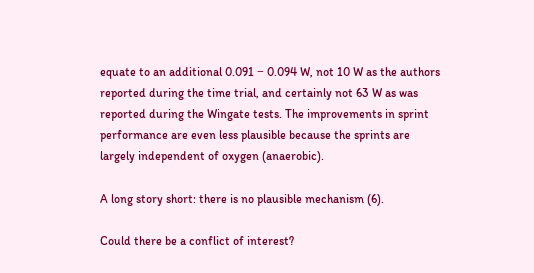equate to an additional 0.091 − 0.094 W, not 10 W as the authors reported during the time trial, and certainly not 63 W as was reported during the Wingate tests. The improvements in sprint performance are even less plausible because the sprints are largely independent of oxygen (anaerobic).

A long story short: there is no plausible mechanism (6).

Could there be a conflict of interest?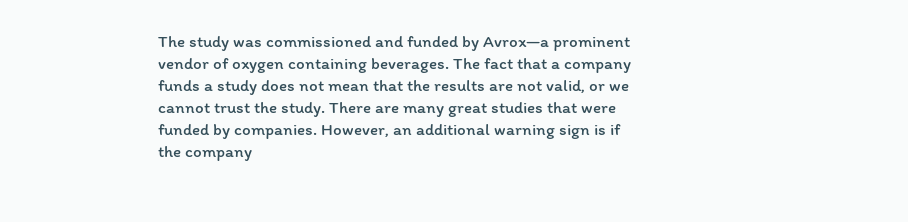The study was commissioned and funded by Avrox—a prominent vendor of oxygen containing beverages. The fact that a company funds a study does not mean that the results are not valid, or we cannot trust the study. There are many great studies that were funded by companies. However, an additional warning sign is if the company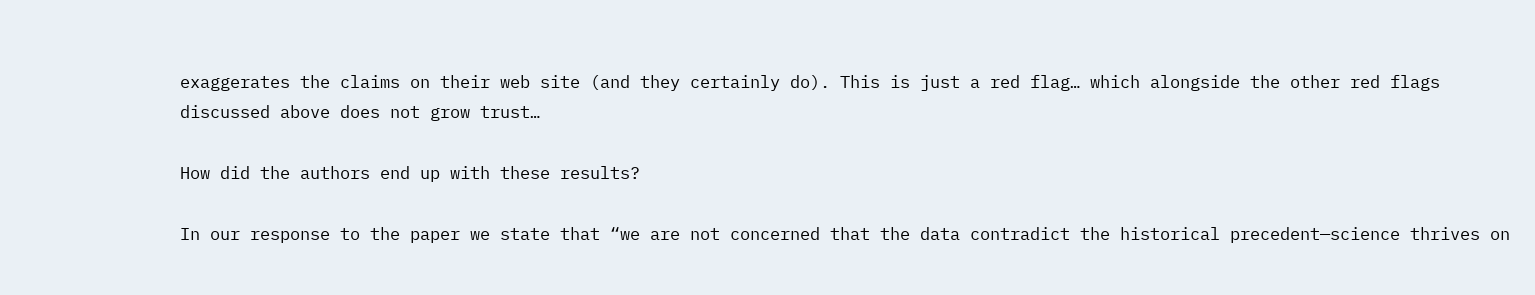exaggerates the claims on their web site (and they certainly do). This is just a red flag… which alongside the other red flags discussed above does not grow trust…

How did the authors end up with these results?

In our response to the paper we state that “we are not concerned that the data contradict the historical precedent—science thrives on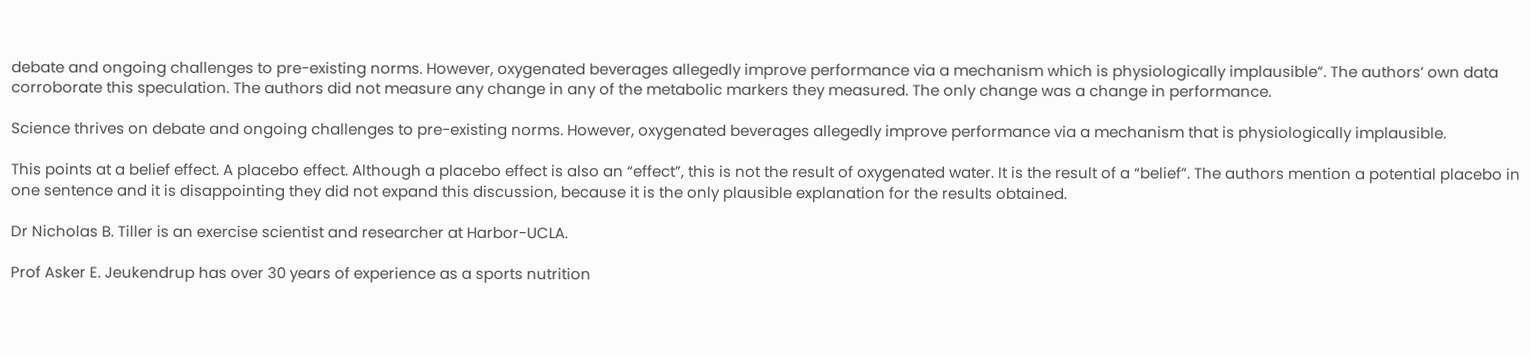debate and ongoing challenges to pre-existing norms. However, oxygenated beverages allegedly improve performance via a mechanism which is physiologically implausible”. The authors’ own data corroborate this speculation. The authors did not measure any change in any of the metabolic markers they measured. The only change was a change in performance.

Science thrives on debate and ongoing challenges to pre-existing norms. However, oxygenated beverages allegedly improve performance via a mechanism that is physiologically implausible.

This points at a belief effect. A placebo effect. Although a placebo effect is also an “effect”, this is not the result of oxygenated water. It is the result of a “belief”. The authors mention a potential placebo in one sentence and it is disappointing they did not expand this discussion, because it is the only plausible explanation for the results obtained.

Dr Nicholas B. Tiller is an exercise scientist and researcher at Harbor-UCLA.

Prof Asker E. Jeukendrup has over 30 years of experience as a sports nutrition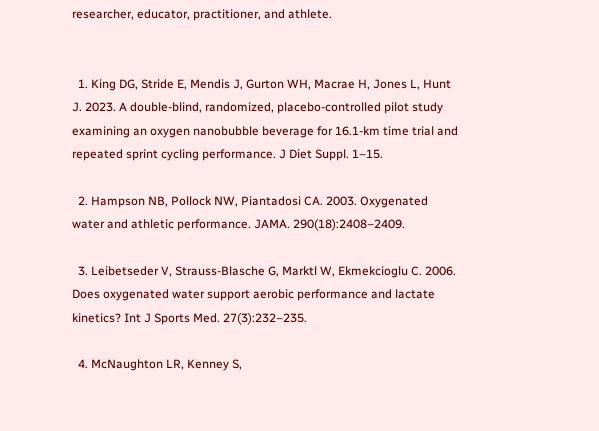researcher, educator, practitioner, and athlete.


  1. King DG, Stride E, Mendis J, Gurton WH, Macrae H, Jones L, Hunt J. 2023. A double-blind, randomized, placebo-controlled pilot study examining an oxygen nanobubble beverage for 16.1-km time trial and repeated sprint cycling performance. J Diet Suppl. 1–15.

  2. Hampson NB, Pollock NW, Piantadosi CA. 2003. Oxygenated water and athletic performance. JAMA. 290(18):2408–2409.

  3. Leibetseder V, Strauss-Blasche G, Marktl W, Ekmekcioglu C. 2006. Does oxygenated water support aerobic performance and lactate kinetics? Int J Sports Med. 27(3):232–235.

  4. McNaughton LR, Kenney S,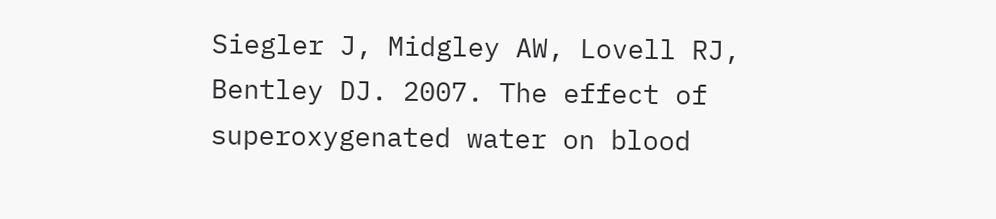Siegler J, Midgley AW, Lovell RJ, Bentley DJ. 2007. The effect of superoxygenated water on blood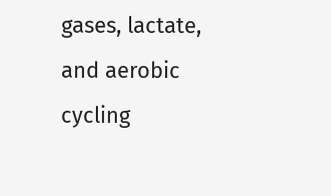gases, lactate, and aerobic cycling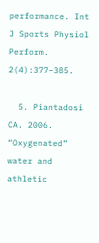performance. Int J Sports Physiol Perform. 2(4):377–385.

  5. Piantadosi CA. 2006. “Oxygenated” water and athletic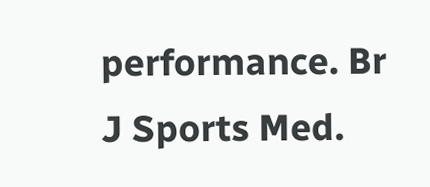performance. Br J Sports Med.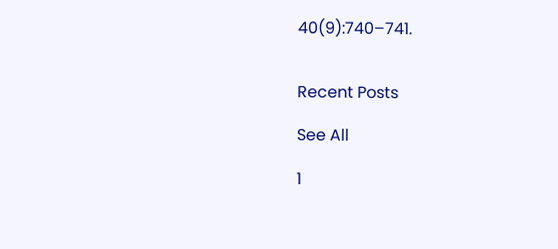40(9):740–741.


Recent Posts

See All

1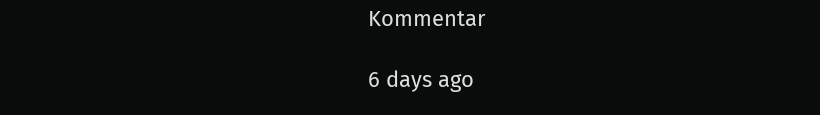Kommentar

6 days ago